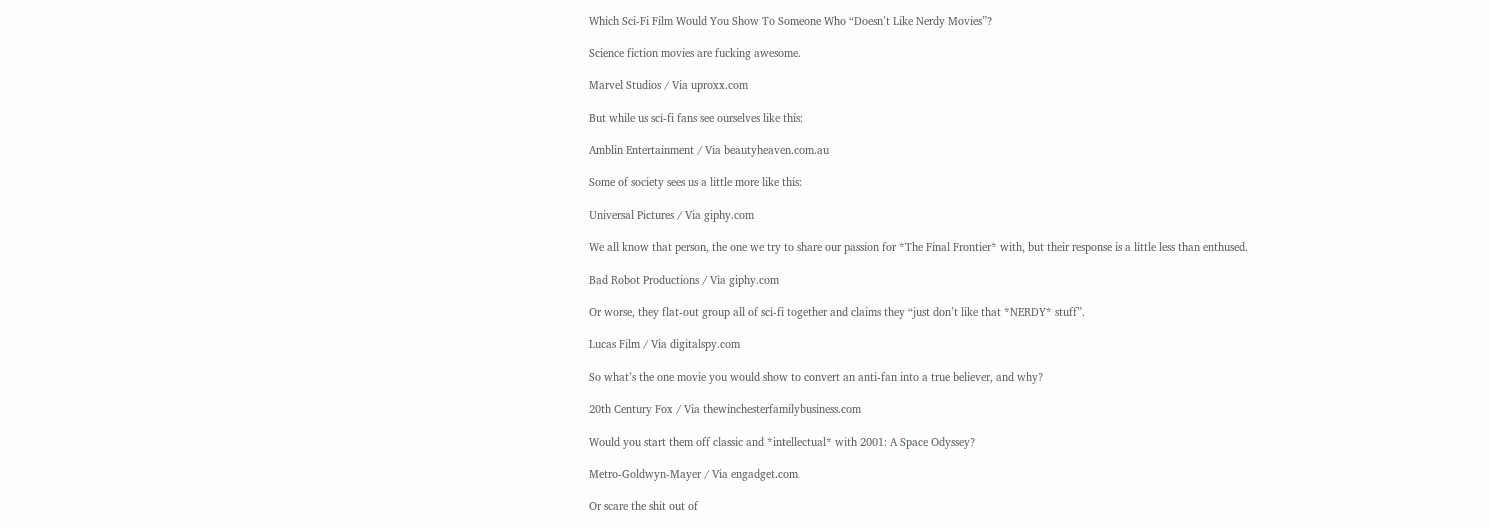Which Sci-Fi Film Would You Show To Someone Who “Doesn’t Like Nerdy Movies”?

Science fiction movies are fucking awesome.

Marvel Studios / Via uproxx.com

But while us sci-fi fans see ourselves like this:

Amblin Entertainment / Via beautyheaven.com.au

Some of society sees us a little more like this:

Universal Pictures / Via giphy.com

We all know that person, the one we try to share our passion for *The Final Frontier* with, but their response is a little less than enthused.

Bad Robot Productions / Via giphy.com

Or worse, they flat-out group all of sci-fi together and claims they “just don’t like that *NERDY* stuff”.

Lucas Film / Via digitalspy.com

So what’s the one movie you would show to convert an anti-fan into a true believer, and why?

20th Century Fox / Via thewinchesterfamilybusiness.com

Would you start them off classic and *intellectual* with 2001: A Space Odyssey?

Metro-Goldwyn-Mayer / Via engadget.com

Or scare the shit out of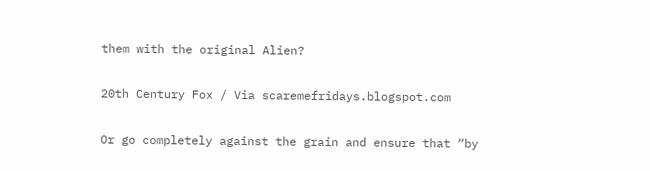them with the original Alien?

20th Century Fox / Via scaremefridays.blogspot.com

Or go completely against the grain and ensure that “by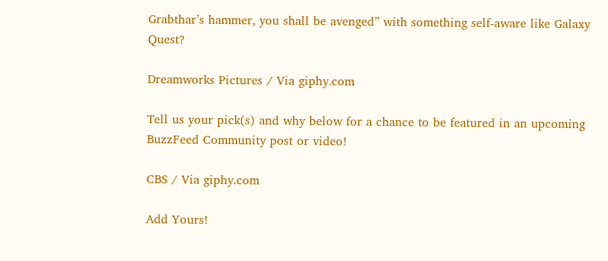Grabthar’s hammer, you shall be avenged” with something self-aware like Galaxy Quest?

Dreamworks Pictures / Via giphy.com

Tell us your pick(s) and why below for a chance to be featured in an upcoming BuzzFeed Community post or video!

CBS / Via giphy.com

Add Yours!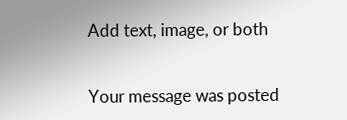Add text, image, or both


Your message was posted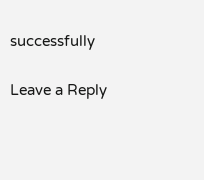successfully

Leave a Reply